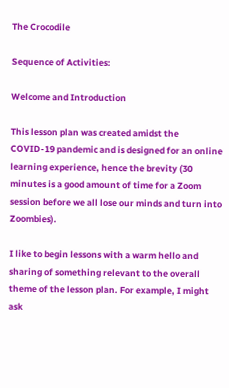The Crocodile

Sequence of Activities:

Welcome and Introduction

This lesson plan was created amidst the COVID-19 pandemic and is designed for an online learning experience, hence the brevity (30 minutes is a good amount of time for a Zoom session before we all lose our minds and turn into Zoombies).

I like to begin lessons with a warm hello and sharing of something relevant to the overall theme of the lesson plan. For example, I might ask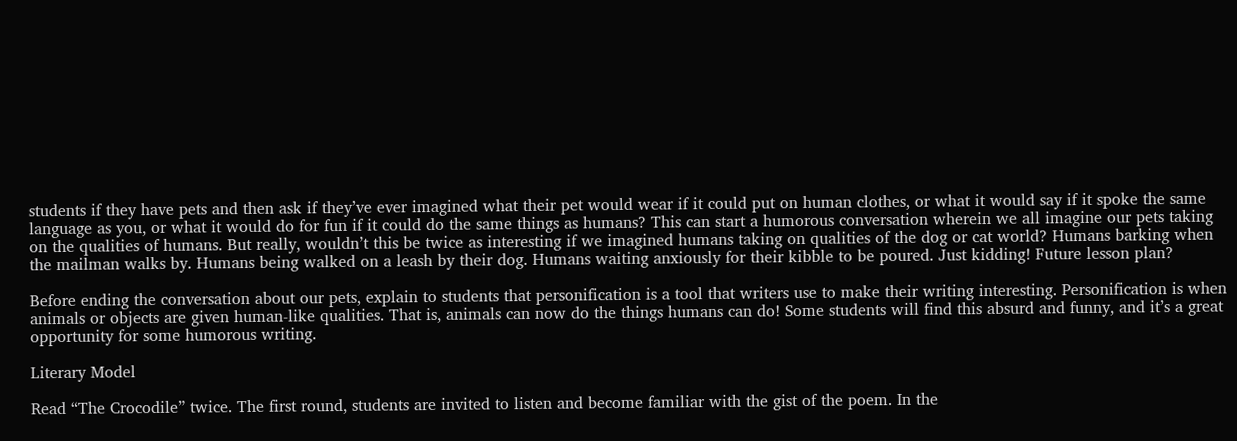students if they have pets and then ask if they’ve ever imagined what their pet would wear if it could put on human clothes, or what it would say if it spoke the same language as you, or what it would do for fun if it could do the same things as humans? This can start a humorous conversation wherein we all imagine our pets taking on the qualities of humans. But really, wouldn’t this be twice as interesting if we imagined humans taking on qualities of the dog or cat world? Humans barking when the mailman walks by. Humans being walked on a leash by their dog. Humans waiting anxiously for their kibble to be poured. Just kidding! Future lesson plan?

Before ending the conversation about our pets, explain to students that personification is a tool that writers use to make their writing interesting. Personification is when animals or objects are given human-like qualities. That is, animals can now do the things humans can do! Some students will find this absurd and funny, and it’s a great opportunity for some humorous writing.

Literary Model

Read “The Crocodile” twice. The first round, students are invited to listen and become familiar with the gist of the poem. In the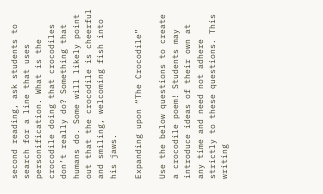second reading, ask students to search for a line that uses personification. What is the crocodile doing that crocodiles don’t really do? Something that humans do. Some will likely point out that the crocodile is cheerful and smiling, welcoming fish into his jaws.

Expanding upon “The Crocodile”

Use the below questions to create a crocodile poem! Students may introduce ideas of their own at any time and need not adhere strictly to these questions. This writing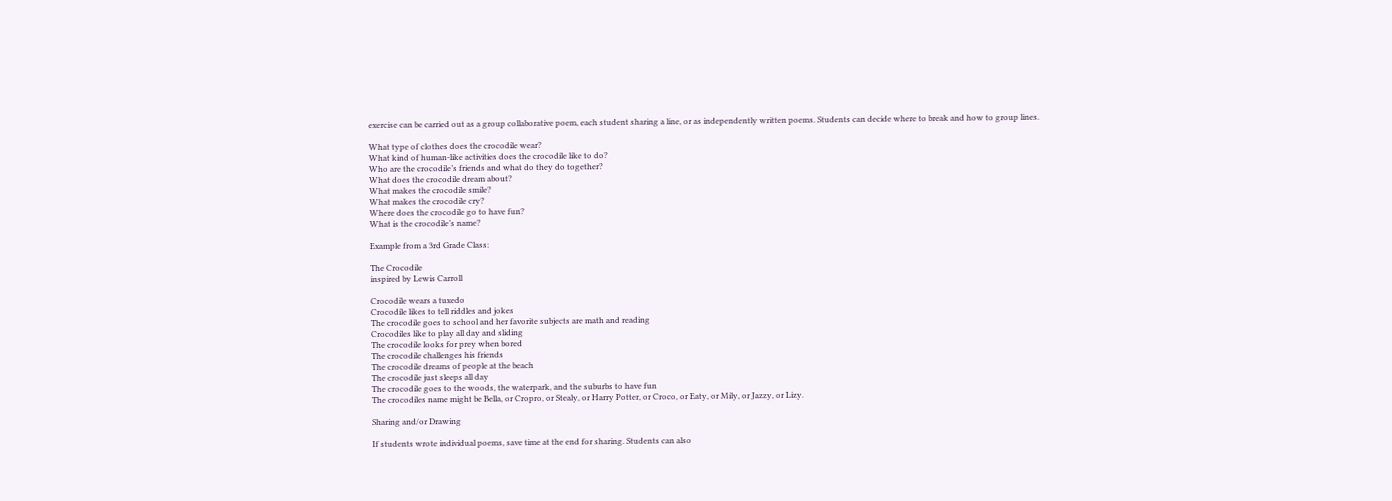exercise can be carried out as a group collaborative poem, each student sharing a line, or as independently written poems. Students can decide where to break and how to group lines.

What type of clothes does the crocodile wear?
What kind of human-like activities does the crocodile like to do?
Who are the crocodile’s friends and what do they do together?
What does the crocodile dream about?
What makes the crocodile smile?
What makes the crocodile cry?
Where does the crocodile go to have fun?
What is the crocodile’s name?

Example from a 3rd Grade Class:

The Crocodile
inspired by Lewis Carroll

Crocodile wears a tuxedo
Crocodile likes to tell riddles and jokes
The crocodile goes to school and her favorite subjects are math and reading
Crocodiles like to play all day and sliding
The crocodile looks for prey when bored
The crocodile challenges his friends
The crocodile dreams of people at the beach
The crocodile just sleeps all day
The crocodile goes to the woods, the waterpark, and the suburbs to have fun
The crocodiles name might be Bella, or Cropro, or Stealy, or Harry Potter, or Croco, or Eaty, or Mily, or Jazzy, or Lizy.

Sharing and/or Drawing

If students wrote individual poems, save time at the end for sharing. Students can also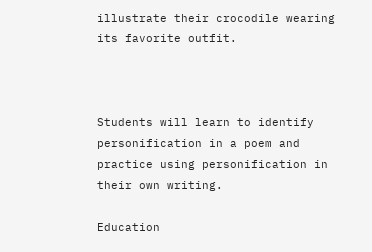illustrate their crocodile wearing its favorite outfit.



Students will learn to identify personification in a poem and practice using personification in their own writing.

Education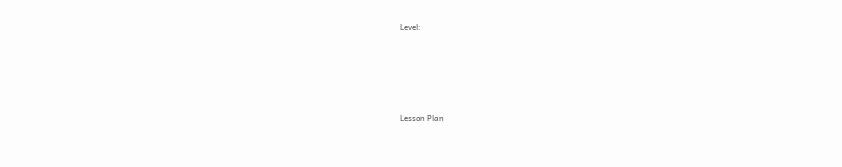Level:





Lesson Plan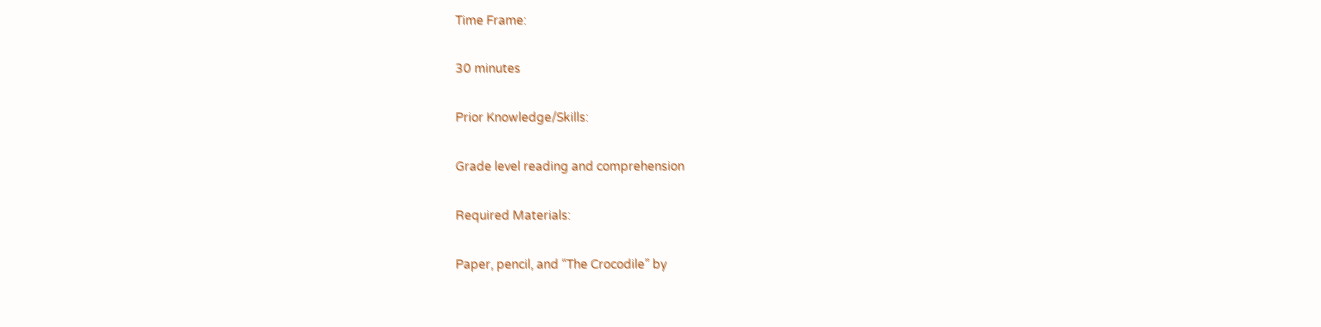Time Frame:

30 minutes

Prior Knowledge/Skills:

Grade level reading and comprehension

Required Materials:

Paper, pencil, and “The Crocodile” by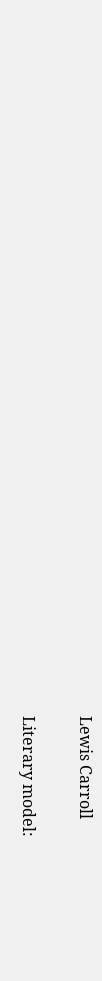Lewis Carroll

Literary model: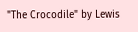"The Crocodile" by Lewis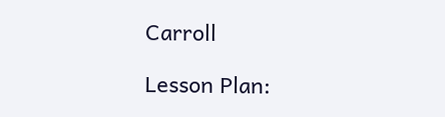Carroll

Lesson Plan: